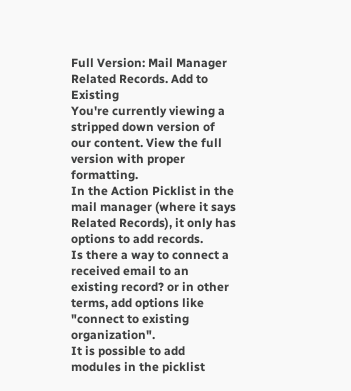Full Version: Mail Manager Related Records. Add to Existing
You're currently viewing a stripped down version of our content. View the full version with proper formatting.
In the Action Picklist in the mail manager (where it says Related Records), it only has options to add records.
Is there a way to connect a received email to an existing record? or in other terms, add options like "connect to existing organization".
It is possible to add modules in the picklist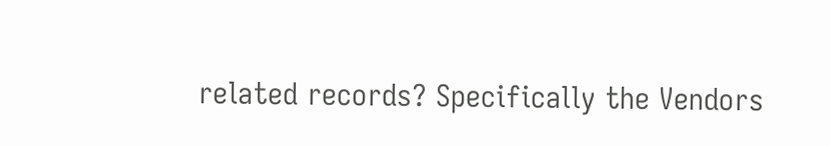related records? Specifically the Vendors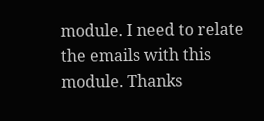module. I need to relate the emails with this module. Thanks